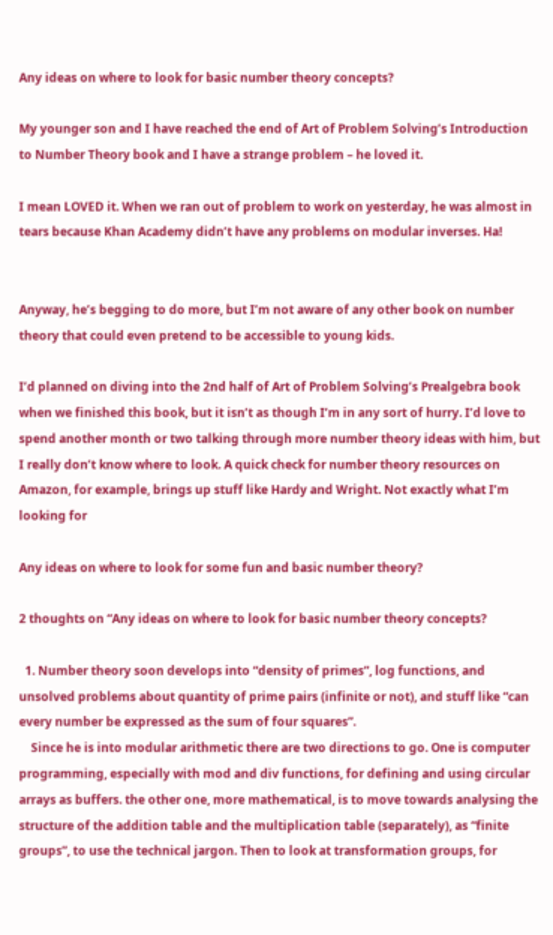Any ideas on where to look for basic number theory concepts?

My younger son and I have reached the end of Art of Problem Solving’s Introduction to Number Theory book and I have a strange problem – he loved it.

I mean LOVED it. When we ran out of problem to work on yesterday, he was almost in tears because Khan Academy didn’t have any problems on modular inverses. Ha!


Anyway, he’s begging to do more, but I’m not aware of any other book on number theory that could even pretend to be accessible to young kids.

I’d planned on diving into the 2nd half of Art of Problem Solving’s Prealgebra book when we finished this book, but it isn’t as though I’m in any sort of hurry. I’d love to spend another month or two talking through more number theory ideas with him, but I really don’t know where to look. A quick check for number theory resources on Amazon, for example, brings up stuff like Hardy and Wright. Not exactly what I’m looking for

Any ideas on where to look for some fun and basic number theory?

2 thoughts on “Any ideas on where to look for basic number theory concepts?

  1. Number theory soon develops into “density of primes”, log functions, and unsolved problems about quantity of prime pairs (infinite or not), and stuff like “can every number be expressed as the sum of four squares”.
    Since he is into modular arithmetic there are two directions to go. One is computer programming, especially with mod and div functions, for defining and using circular arrays as buffers. the other one, more mathematical, is to move towards analysing the structure of the addition table and the multiplication table (separately), as “finite groups”, to use the technical jargon. Then to look at transformation groups, for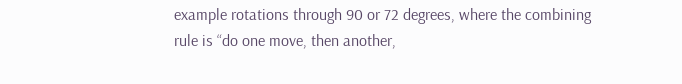example rotations through 90 or 72 degrees, where the combining rule is “do one move, then another,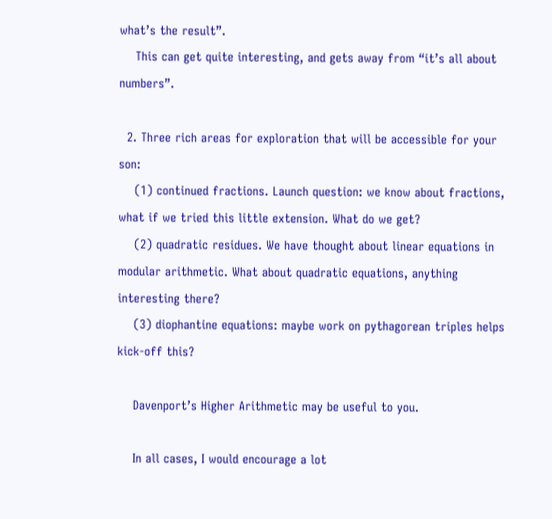what’s the result”.
    This can get quite interesting, and gets away from “it’s all about numbers”.

  2. Three rich areas for exploration that will be accessible for your son:
    (1) continued fractions. Launch question: we know about fractions, what if we tried this little extension. What do we get?
    (2) quadratic residues. We have thought about linear equations in modular arithmetic. What about quadratic equations, anything interesting there?
    (3) diophantine equations: maybe work on pythagorean triples helps kick-off this?

    Davenport’s Higher Arithmetic may be useful to you.

    In all cases, I would encourage a lot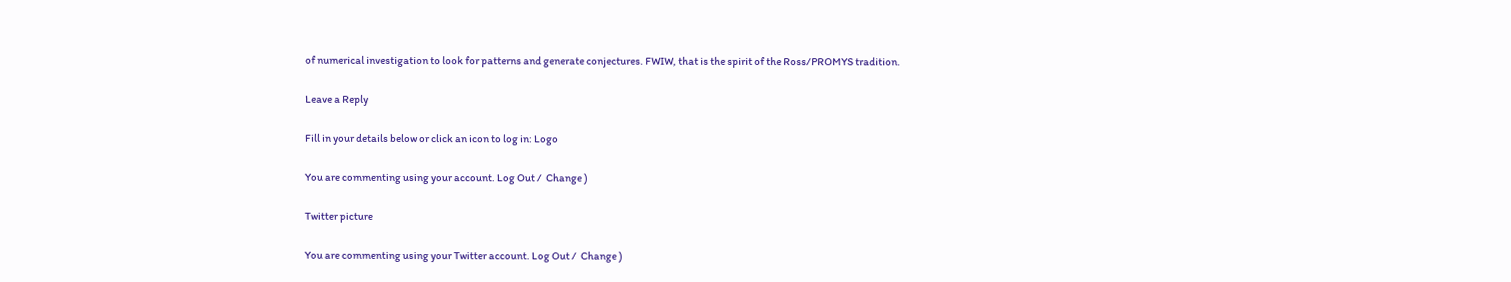of numerical investigation to look for patterns and generate conjectures. FWIW, that is the spirit of the Ross/PROMYS tradition.

Leave a Reply

Fill in your details below or click an icon to log in: Logo

You are commenting using your account. Log Out /  Change )

Twitter picture

You are commenting using your Twitter account. Log Out /  Change )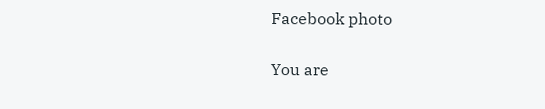Facebook photo

You are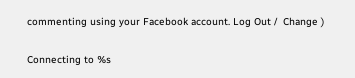commenting using your Facebook account. Log Out /  Change )

Connecting to %s